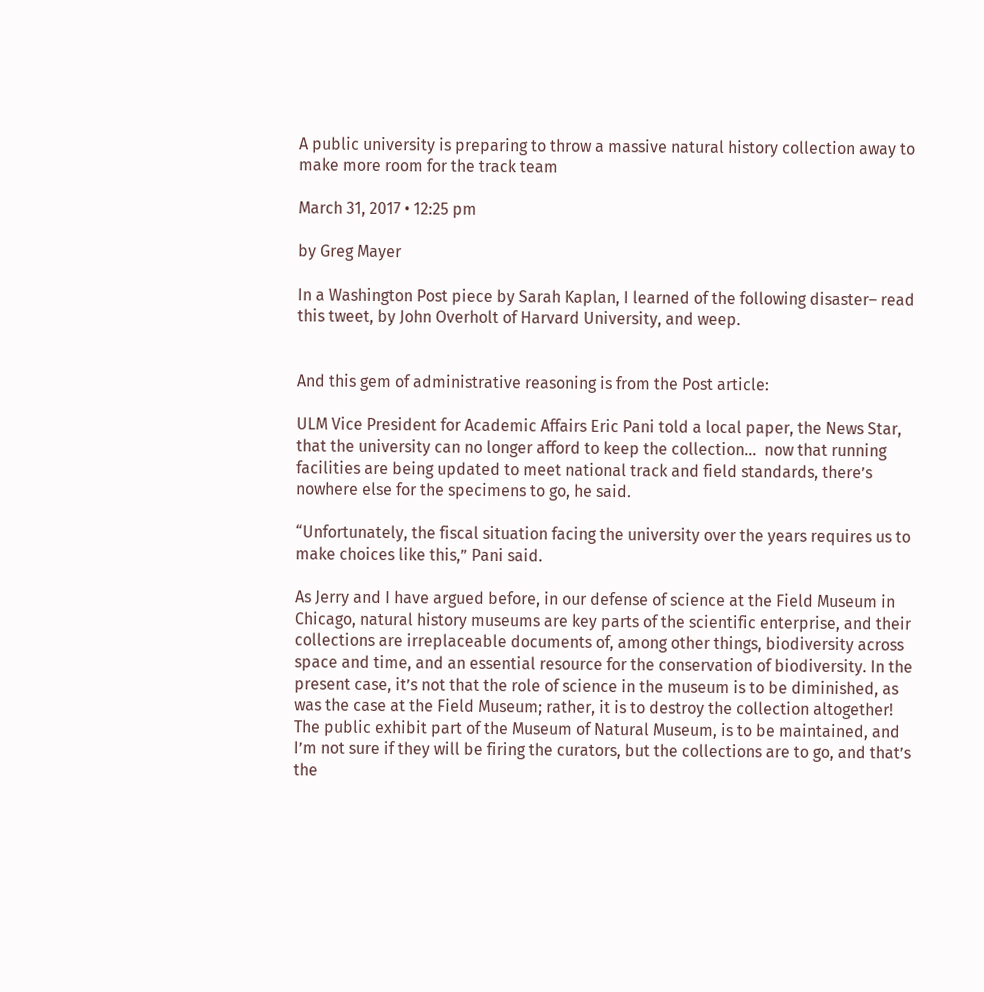A public university is preparing to throw a massive natural history collection away to make more room for the track team

March 31, 2017 • 12:25 pm

by Greg Mayer

In a Washington Post piece by Sarah Kaplan, I learned of the following disaster– read this tweet, by John Overholt of Harvard University, and weep.


And this gem of administrative reasoning is from the Post article:

ULM Vice President for Academic Affairs Eric Pani told a local paper, the News Star, that the university can no longer afford to keep the collection…  now that running facilities are being updated to meet national track and field standards, there’s nowhere else for the specimens to go, he said.

“Unfortunately, the fiscal situation facing the university over the years requires us to make choices like this,” Pani said.

As Jerry and I have argued before, in our defense of science at the Field Museum in Chicago, natural history museums are key parts of the scientific enterprise, and their collections are irreplaceable documents of, among other things, biodiversity across space and time, and an essential resource for the conservation of biodiversity. In the present case, it’s not that the role of science in the museum is to be diminished, as was the case at the Field Museum; rather, it is to destroy the collection altogether! The public exhibit part of the Museum of Natural Museum, is to be maintained, and I’m not sure if they will be firing the curators, but the collections are to go, and that’s the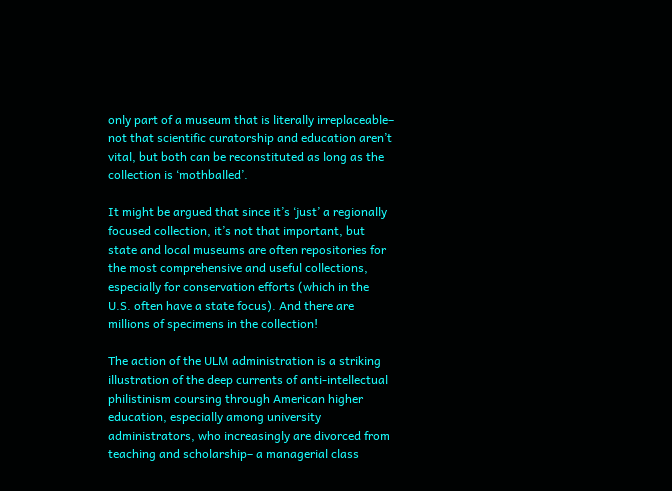only part of a museum that is literally irreplaceable– not that scientific curatorship and education aren’t vital, but both can be reconstituted as long as the collection is ‘mothballed’.

It might be argued that since it’s ‘just’ a regionally focused collection, it’s not that important, but state and local museums are often repositories for the most comprehensive and useful collections, especially for conservation efforts (which in the U.S. often have a state focus). And there are millions of specimens in the collection!

The action of the ULM administration is a striking illustration of the deep currents of anti-intellectual philistinism coursing through American higher education, especially among university administrators, who increasingly are divorced from teaching and scholarship– a managerial class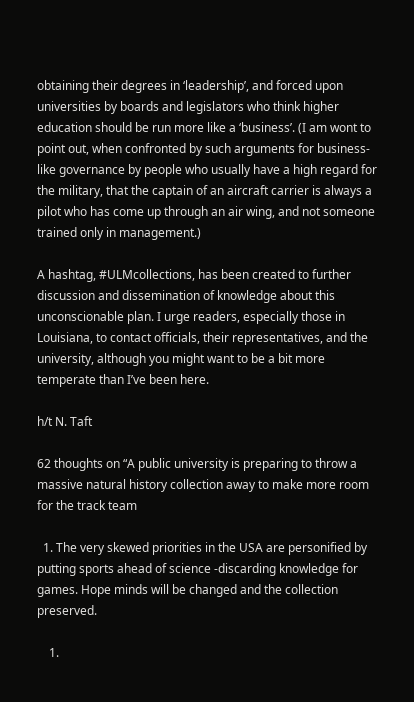obtaining their degrees in ‘leadership’, and forced upon universities by boards and legislators who think higher education should be run more like a ‘business’. (I am wont to point out, when confronted by such arguments for business-like governance by people who usually have a high regard for the military, that the captain of an aircraft carrier is always a pilot who has come up through an air wing, and not someone trained only in management.)

A hashtag, #ULMcollections, has been created to further discussion and dissemination of knowledge about this unconscionable plan. I urge readers, especially those in Louisiana, to contact officials, their representatives, and the university, although you might want to be a bit more temperate than I’ve been here.

h/t N. Taft

62 thoughts on “A public university is preparing to throw a massive natural history collection away to make more room for the track team

  1. The very skewed priorities in the USA are personified by putting sports ahead of science -discarding knowledge for games. Hope minds will be changed and the collection preserved.

    1.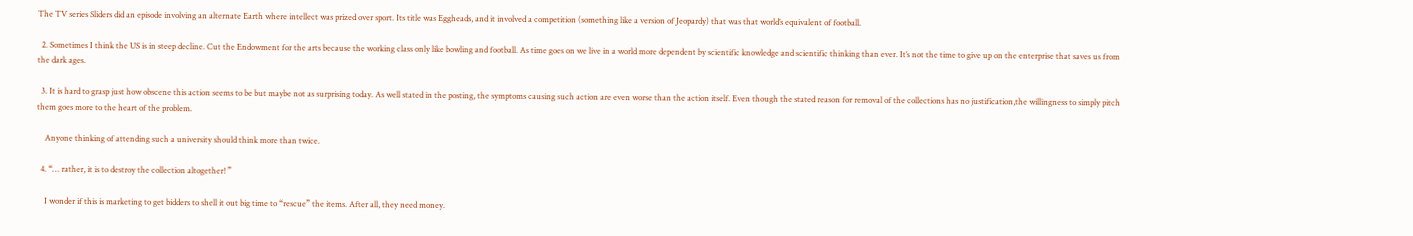The TV series Sliders did an episode involving an alternate Earth where intellect was prized over sport. Its title was Eggheads, and it involved a competition (something like a version of Jeopardy) that was that world’s equivalent of football.

  2. Sometimes I think the US is in steep decline. Cut the Endowment for the arts because the working class only like bowling and football. As time goes on we live in a world more dependent by scientific knowledge and scientific thinking than ever. It’s not the time to give up on the enterprise that saves us from the dark ages.

  3. It is hard to grasp just how obscene this action seems to be but maybe not as surprising today. As well stated in the posting, the symptoms causing such action are even worse than the action itself. Even though the stated reason for removal of the collections has no justification,the willingness to simply pitch them goes more to the heart of the problem.

    Anyone thinking of attending such a university should think more than twice.

  4. “… rather, it is to destroy the collection altogether! ”

    I wonder if this is marketing to get bidders to shell it out big time to “rescue” the items. After all, they need money.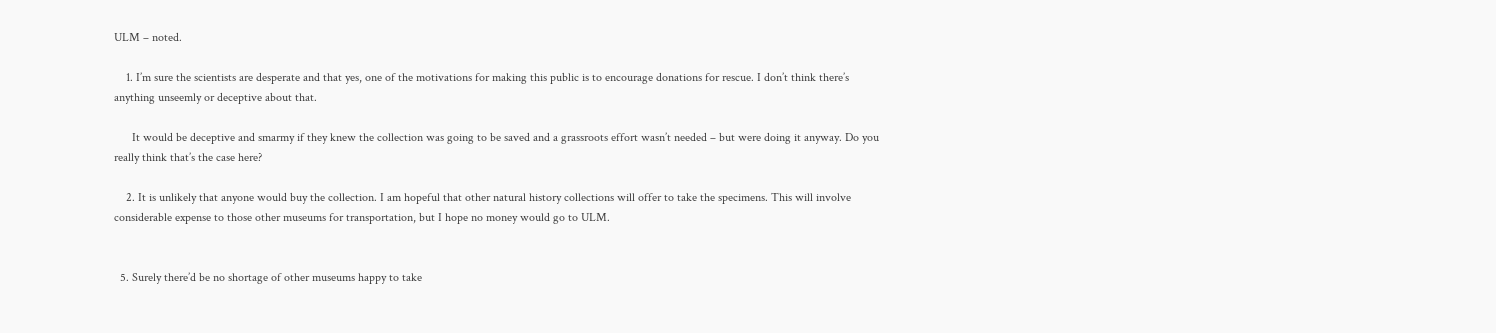ULM – noted.

    1. I’m sure the scientists are desperate and that yes, one of the motivations for making this public is to encourage donations for rescue. I don’t think there’s anything unseemly or deceptive about that.

      It would be deceptive and smarmy if they knew the collection was going to be saved and a grassroots effort wasn’t needed – but were doing it anyway. Do you really think that’s the case here?

    2. It is unlikely that anyone would buy the collection. I am hopeful that other natural history collections will offer to take the specimens. This will involve considerable expense to those other museums for transportation, but I hope no money would go to ULM.


  5. Surely there’d be no shortage of other museums happy to take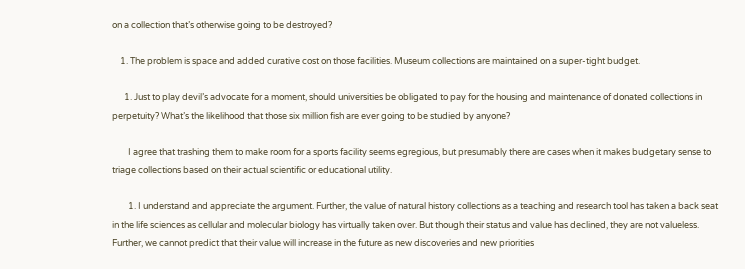on a collection that’s otherwise going to be destroyed?

    1. The problem is space and added curative cost on those facilities. Museum collections are maintained on a super-tight budget.

      1. Just to play devil’s advocate for a moment, should universities be obligated to pay for the housing and maintenance of donated collections in perpetuity? What’s the likelihood that those six million fish are ever going to be studied by anyone?

        I agree that trashing them to make room for a sports facility seems egregious, but presumably there are cases when it makes budgetary sense to triage collections based on their actual scientific or educational utility.

        1. I understand and appreciate the argument. Further, the value of natural history collections as a teaching and research tool has taken a back seat in the life sciences as cellular and molecular biology has virtually taken over. But though their status and value has declined, they are not valueless. Further, we cannot predict that their value will increase in the future as new discoveries and new priorities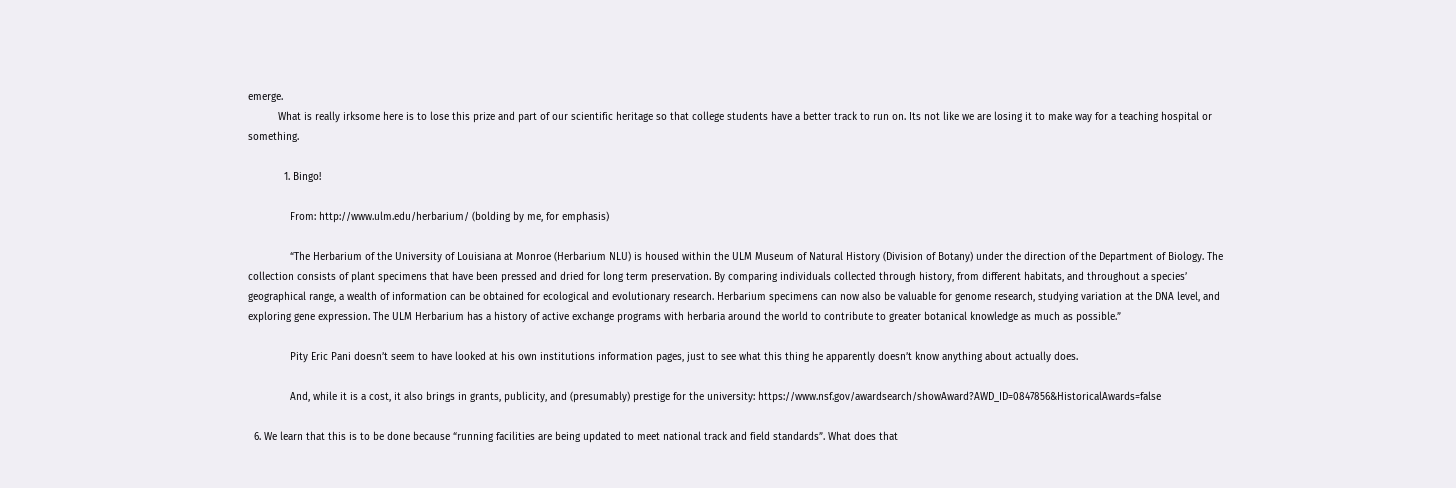emerge.
          What is really irksome here is to lose this prize and part of our scientific heritage so that college students have a better track to run on. Its not like we are losing it to make way for a teaching hospital or something.

            1. Bingo!

              From: http://www.ulm.edu/herbarium/ (bolding by me, for emphasis)

              “The Herbarium of the University of Louisiana at Monroe (Herbarium NLU) is housed within the ULM Museum of Natural History (Division of Botany) under the direction of the Department of Biology. The collection consists of plant specimens that have been pressed and dried for long term preservation. By comparing individuals collected through history, from different habitats, and throughout a species’ geographical range, a wealth of information can be obtained for ecological and evolutionary research. Herbarium specimens can now also be valuable for genome research, studying variation at the DNA level, and exploring gene expression. The ULM Herbarium has a history of active exchange programs with herbaria around the world to contribute to greater botanical knowledge as much as possible.”

              Pity Eric Pani doesn’t seem to have looked at his own institutions information pages, just to see what this thing he apparently doesn’t know anything about actually does.

              And, while it is a cost, it also brings in grants, publicity, and (presumably) prestige for the university: https://www.nsf.gov/awardsearch/showAward?AWD_ID=0847856&HistoricalAwards=false

  6. We learn that this is to be done because “running facilities are being updated to meet national track and field standards”. What does that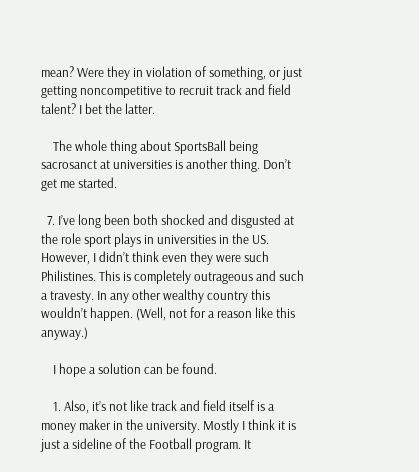mean? Were they in violation of something, or just getting noncompetitive to recruit track and field talent? I bet the latter.

    The whole thing about SportsBall being sacrosanct at universities is another thing. Don’t get me started.

  7. I’ve long been both shocked and disgusted at the role sport plays in universities in the US. However, I didn’t think even they were such Philistines. This is completely outrageous and such a travesty. In any other wealthy country this wouldn’t happen. (Well, not for a reason like this anyway.)

    I hope a solution can be found.

    1. Also, it’s not like track and field itself is a money maker in the university. Mostly I think it is just a sideline of the Football program. It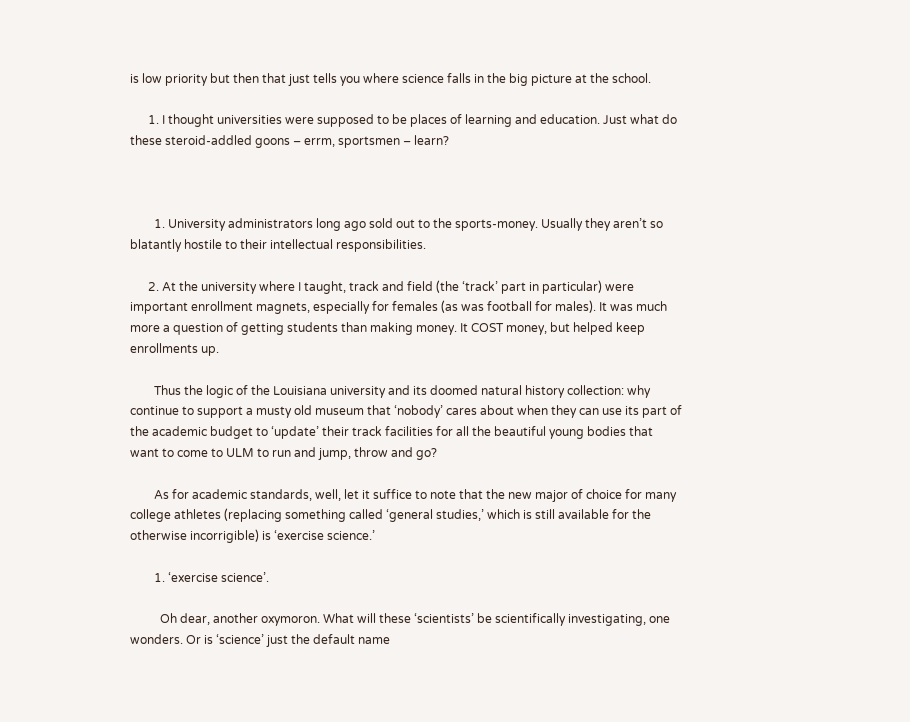is low priority but then that just tells you where science falls in the big picture at the school.

      1. I thought universities were supposed to be places of learning and education. Just what do these steroid-addled goons – errm, sportsmen – learn?



        1. University administrators long ago sold out to the sports-money. Usually they aren’t so blatantly hostile to their intellectual responsibilities.

      2. At the university where I taught, track and field (the ‘track’ part in particular) were important enrollment magnets, especially for females (as was football for males). It was much more a question of getting students than making money. It COST money, but helped keep enrollments up.

        Thus the logic of the Louisiana university and its doomed natural history collection: why continue to support a musty old museum that ‘nobody’ cares about when they can use its part of the academic budget to ‘update’ their track facilities for all the beautiful young bodies that want to come to ULM to run and jump, throw and go?

        As for academic standards, well, let it suffice to note that the new major of choice for many college athletes (replacing something called ‘general studies,’ which is still available for the otherwise incorrigible) is ‘exercise science.’

        1. ‘exercise science’.

          Oh dear, another oxymoron. What will these ‘scientists’ be scientifically investigating, one wonders. Or is ‘science’ just the default name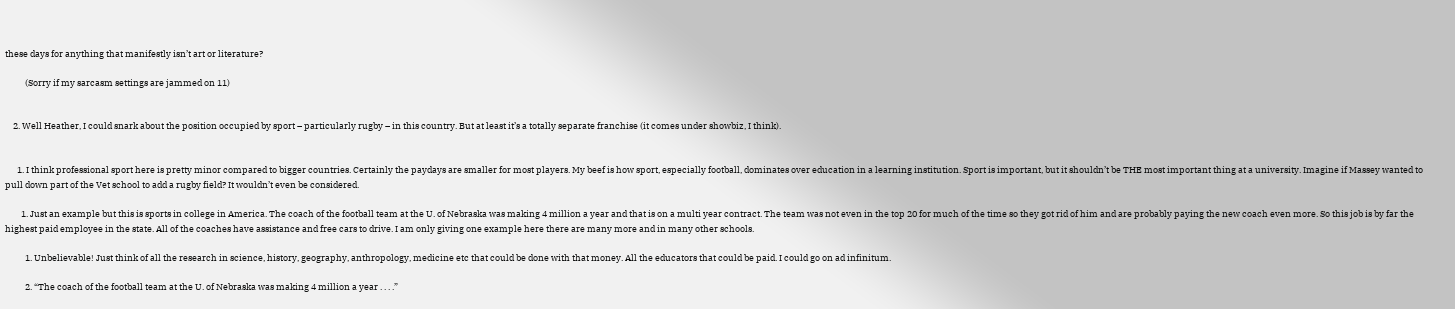these days for anything that manifestly isn’t art or literature?

          (Sorry if my sarcasm settings are jammed on 11)


    2. Well Heather, I could snark about the position occupied by sport – particularly rugby – in this country. But at least it’s a totally separate franchise (it comes under showbiz, I think).


      1. I think professional sport here is pretty minor compared to bigger countries. Certainly the paydays are smaller for most players. My beef is how sport, especially football, dominates over education in a learning institution. Sport is important, but it shouldn’t be THE most important thing at a university. Imagine if Massey wanted to pull down part of the Vet school to add a rugby field? It wouldn’t even be considered.

        1. Just an example but this is sports in college in America. The coach of the football team at the U. of Nebraska was making 4 million a year and that is on a multi year contract. The team was not even in the top 20 for much of the time so they got rid of him and are probably paying the new coach even more. So this job is by far the highest paid employee in the state. All of the coaches have assistance and free cars to drive. I am only giving one example here there are many more and in many other schools.

          1. Unbelievable! Just think of all the research in science, history, geography, anthropology, medicine etc that could be done with that money. All the educators that could be paid. I could go on ad infinitum.

          2. “The coach of the football team at the U. of Nebraska was making 4 million a year . . . .”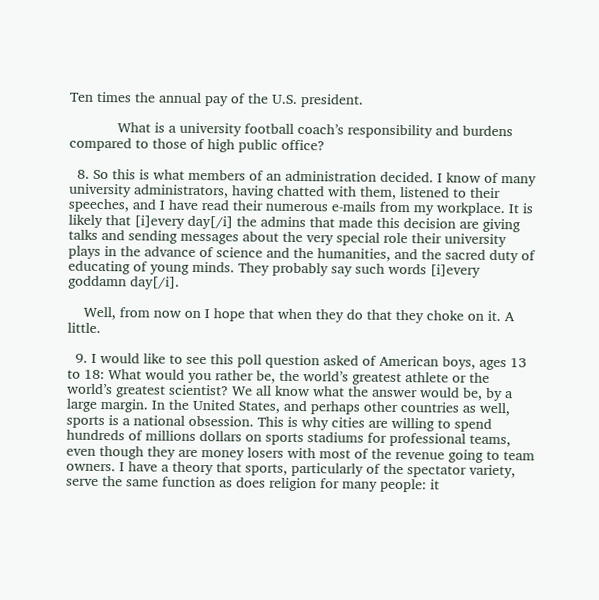Ten times the annual pay of the U.S. president.

            What is a university football coach’s responsibility and burdens compared to those of high public office?

  8. So this is what members of an administration decided. I know of many university administrators, having chatted with them, listened to their speeches, and I have read their numerous e-mails from my workplace. It is likely that [i]every day[/i] the admins that made this decision are giving talks and sending messages about the very special role their university plays in the advance of science and the humanities, and the sacred duty of educating of young minds. They probably say such words [i]every goddamn day[/i].

    Well, from now on I hope that when they do that they choke on it. A little.

  9. I would like to see this poll question asked of American boys, ages 13 to 18: What would you rather be, the world’s greatest athlete or the world’s greatest scientist? We all know what the answer would be, by a large margin. In the United States, and perhaps other countries as well, sports is a national obsession. This is why cities are willing to spend hundreds of millions dollars on sports stadiums for professional teams, even though they are money losers with most of the revenue going to team owners. I have a theory that sports, particularly of the spectator variety, serve the same function as does religion for many people: it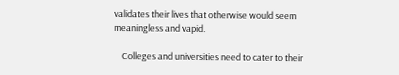validates their lives that otherwise would seem meaningless and vapid.

    Colleges and universities need to cater to their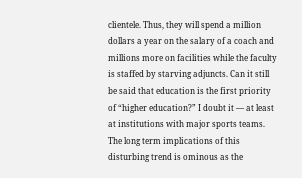clientele. Thus, they will spend a million dollars a year on the salary of a coach and millions more on facilities while the faculty is staffed by starving adjuncts. Can it still be said that education is the first priority of “higher education?” I doubt it — at least at institutions with major sports teams. The long term implications of this disturbing trend is ominous as the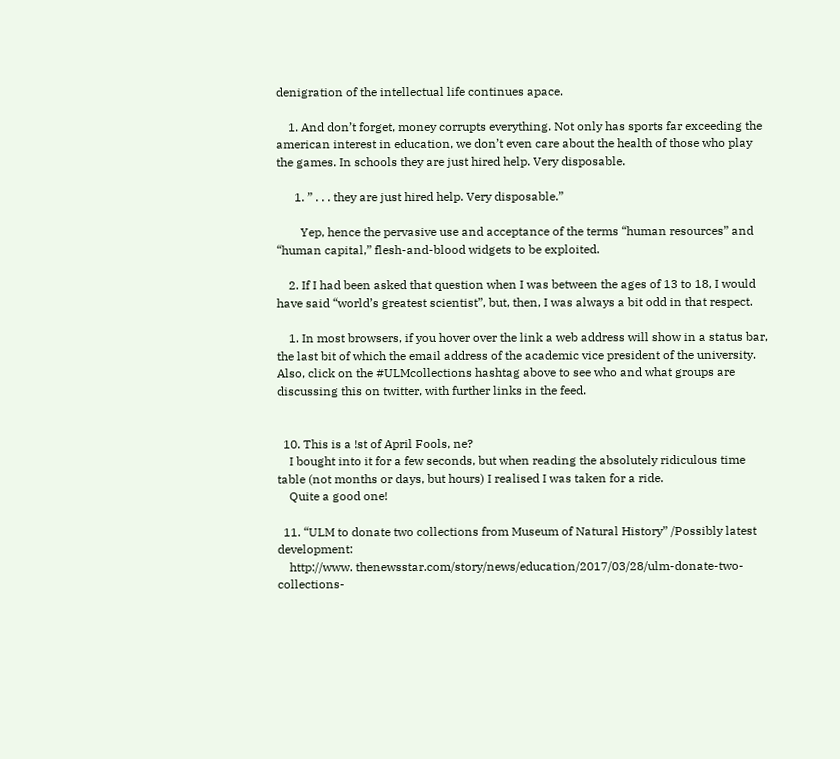denigration of the intellectual life continues apace.

    1. And don’t forget, money corrupts everything. Not only has sports far exceeding the american interest in education, we don’t even care about the health of those who play the games. In schools they are just hired help. Very disposable.

      1. ” . . . they are just hired help. Very disposable.”

        Yep, hence the pervasive use and acceptance of the terms “human resources” and “human capital,” flesh-and-blood widgets to be exploited.

    2. If I had been asked that question when I was between the ages of 13 to 18, I would have said “world’s greatest scientist”, but, then, I was always a bit odd in that respect.

    1. In most browsers, if you hover over the link a web address will show in a status bar, the last bit of which the email address of the academic vice president of the university. Also, click on the #ULMcollections hashtag above to see who and what groups are discussing this on twitter, with further links in the feed.


  10. This is a !st of April Fools, ne?
    I bought into it for a few seconds, but when reading the absolutely ridiculous time table (not months or days, but hours) I realised I was taken for a ride.
    Quite a good one!

  11. “ULM to donate two collections from Museum of Natural History” /Possibly latest development:
    http://www. thenewsstar.com/story/news/education/2017/03/28/ulm-donate-two-collections-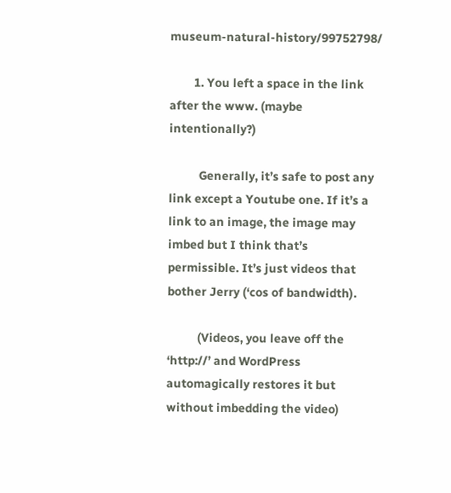museum-natural-history/99752798/

        1. You left a space in the link after the www. (maybe intentionally?)

          Generally, it’s safe to post any link except a Youtube one. If it’s a link to an image, the image may imbed but I think that’s permissible. It’s just videos that bother Jerry (‘cos of bandwidth).

          (Videos, you leave off the ‘http://’ and WordPress automagically restores it but without imbedding the video)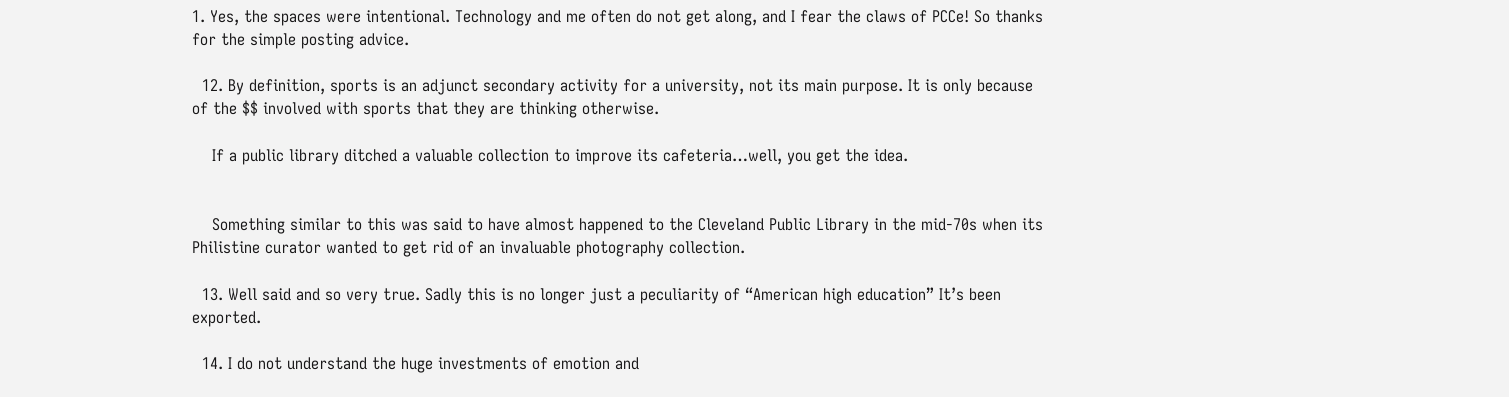1. Yes, the spaces were intentional. Technology and me often do not get along, and I fear the claws of PCCe! So thanks for the simple posting advice.

  12. By definition, sports is an adjunct secondary activity for a university, not its main purpose. It is only because of the $$ involved with sports that they are thinking otherwise.

    If a public library ditched a valuable collection to improve its cafeteria…well, you get the idea.


    Something similar to this was said to have almost happened to the Cleveland Public Library in the mid-70s when its Philistine curator wanted to get rid of an invaluable photography collection.

  13. Well said and so very true. Sadly this is no longer just a peculiarity of “American high education” It’s been exported.

  14. I do not understand the huge investments of emotion and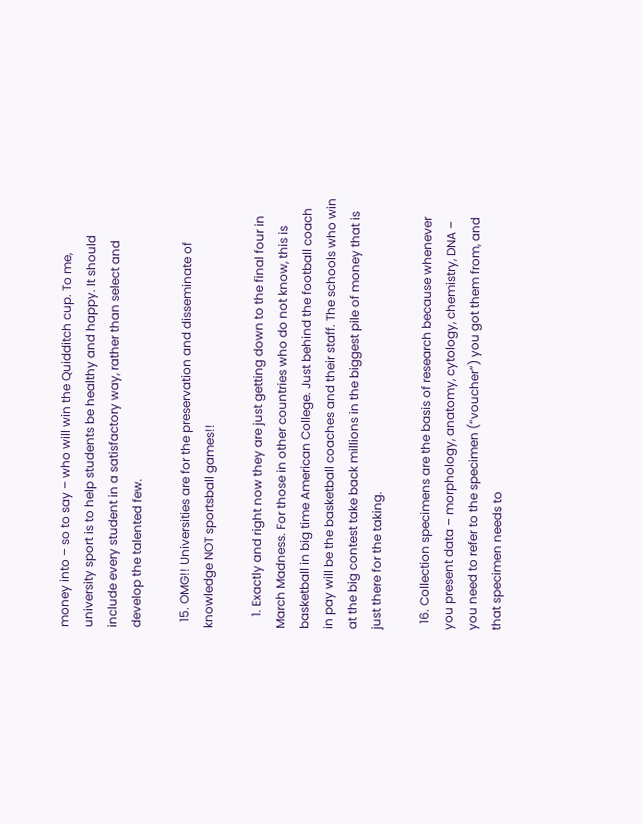money into – so to say – who will win the Quidditch cup. To me, university sport is to help students be healthy and happy. It should include every student in a satisfactory way, rather than select and develop the talented few.

  15. OMG!! Universities are for the preservation and disseminate of knowledge NOT sportsball games!!

    1. Exactly and right now they are just getting down to the final four in March Madness. For those in other countries who do not know, this is basketball in big time American College. Just behind the football coach in pay will be the basketball coaches and their staff. The schools who win at the big contest take back millions in the biggest pile of money that is just there for the taking.

  16. Collection specimens are the basis of research because whenever you present data – morphology, anatomy, cytology, chemistry, DNA – you need to refer to the specimen (“voucher”) you got them from, and that specimen needs to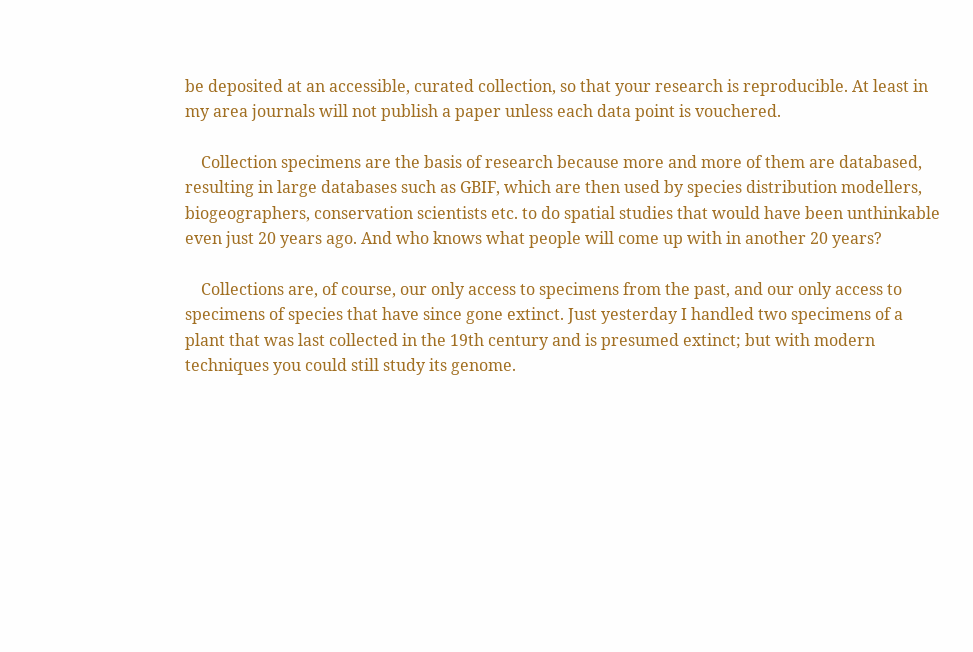be deposited at an accessible, curated collection, so that your research is reproducible. At least in my area journals will not publish a paper unless each data point is vouchered.

    Collection specimens are the basis of research because more and more of them are databased, resulting in large databases such as GBIF, which are then used by species distribution modellers, biogeographers, conservation scientists etc. to do spatial studies that would have been unthinkable even just 20 years ago. And who knows what people will come up with in another 20 years?

    Collections are, of course, our only access to specimens from the past, and our only access to specimens of species that have since gone extinct. Just yesterday I handled two specimens of a plant that was last collected in the 19th century and is presumed extinct; but with modern techniques you could still study its genome.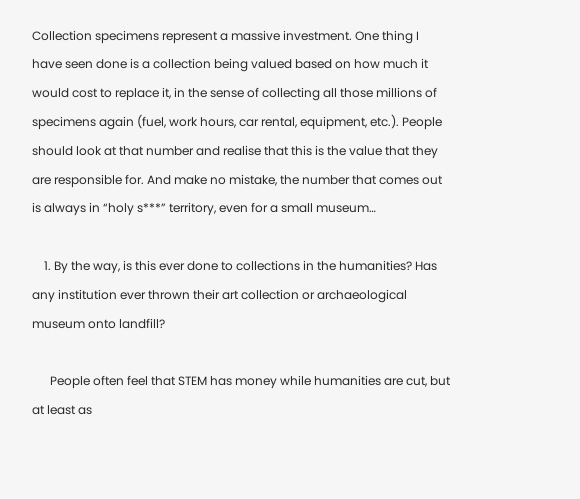Collection specimens represent a massive investment. One thing I have seen done is a collection being valued based on how much it would cost to replace it, in the sense of collecting all those millions of specimens again (fuel, work hours, car rental, equipment, etc.). People should look at that number and realise that this is the value that they are responsible for. And make no mistake, the number that comes out is always in “holy s***” territory, even for a small museum…

    1. By the way, is this ever done to collections in the humanities? Has any institution ever thrown their art collection or archaeological museum onto landfill?

      People often feel that STEM has money while humanities are cut, but at least as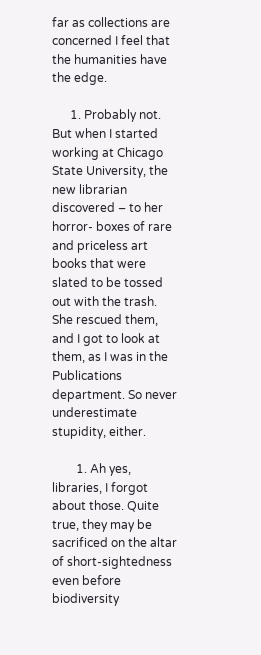far as collections are concerned I feel that the humanities have the edge.

      1. Probably not. But when I started working at Chicago State University, the new librarian discovered – to her horror- boxes of rare and priceless art books that were slated to be tossed out with the trash. She rescued them, and I got to look at them, as I was in the Publications department. So never underestimate stupidity, either.

        1. Ah yes, libraries, I forgot about those. Quite true, they may be sacrificed on the altar of short-sightedness even before biodiversity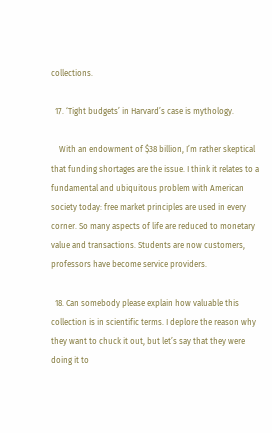collections.

  17. ‘Tight budgets’ in Harvard’s case is mythology.

    With an endowment of $38 billion, I’m rather skeptical that funding shortages are the issue. I think it relates to a fundamental and ubiquitous problem with American society today: free market principles are used in every corner. So many aspects of life are reduced to monetary value and transactions. Students are now customers, professors have become service providers.

  18. Can somebody please explain how valuable this collection is in scientific terms. I deplore the reason why they want to chuck it out, but let’s say that they were doing it to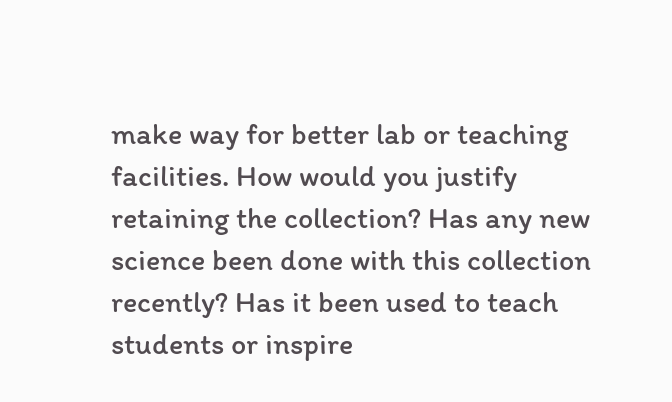make way for better lab or teaching facilities. How would you justify retaining the collection? Has any new science been done with this collection recently? Has it been used to teach students or inspire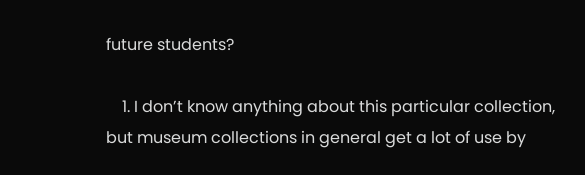future students?

    1. I don’t know anything about this particular collection, but museum collections in general get a lot of use by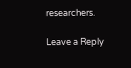researchers.

Leave a Reply